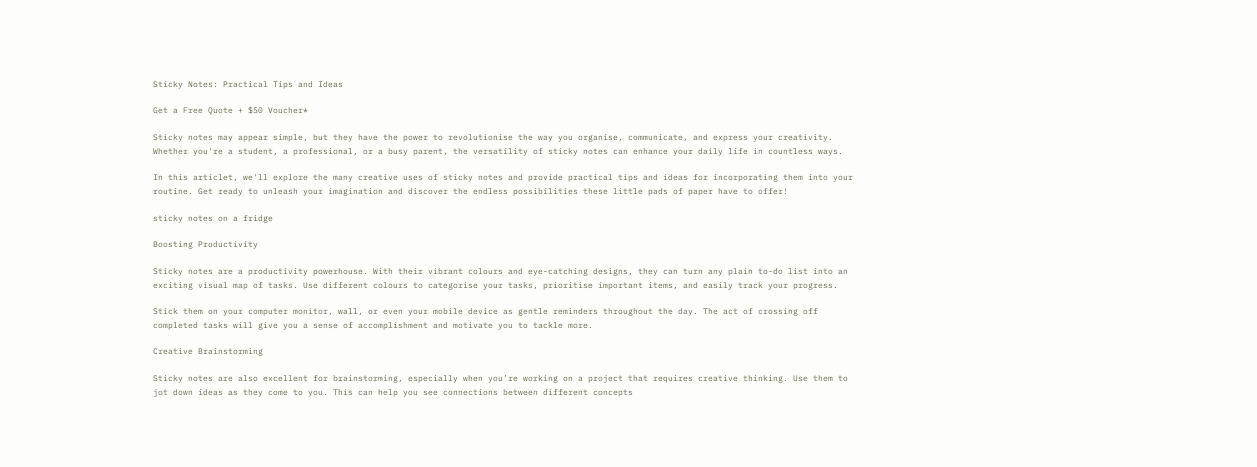Sticky Notes: Practical Tips and Ideas

Get a Free Quote + $50 Voucher*

Sticky notes may appear simple, but they have the power to revolutionise the way you organise, communicate, and express your creativity. Whether you're a student, a professional, or a busy parent, the versatility of sticky notes can enhance your daily life in countless ways.

In this articlet, we'll explore the many creative uses of sticky notes and provide practical tips and ideas for incorporating them into your routine. Get ready to unleash your imagination and discover the endless possibilities these little pads of paper have to offer!

sticky notes on a fridge

Boosting Productivity

Sticky notes are a productivity powerhouse. With their vibrant colours and eye-catching designs, they can turn any plain to-do list into an exciting visual map of tasks. Use different colours to categorise your tasks, prioritise important items, and easily track your progress.

Stick them on your computer monitor, wall, or even your mobile device as gentle reminders throughout the day. The act of crossing off completed tasks will give you a sense of accomplishment and motivate you to tackle more.

Creative Brainstorming

Sticky notes are also excellent for brainstorming, especially when you’re working on a project that requires creative thinking. Use them to jot down ideas as they come to you. This can help you see connections between different concepts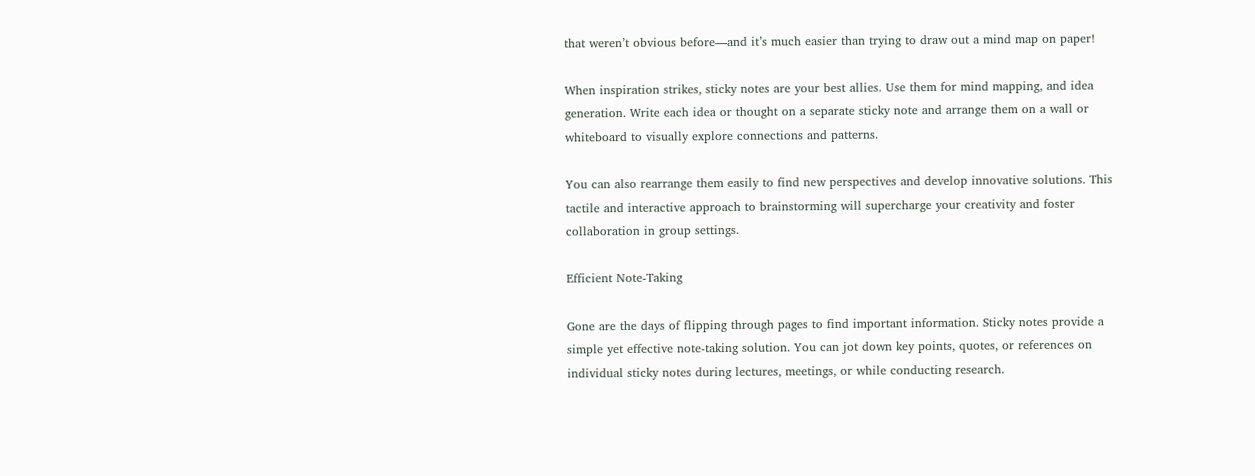that weren’t obvious before—and it’s much easier than trying to draw out a mind map on paper!

When inspiration strikes, sticky notes are your best allies. Use them for mind mapping, and idea generation. Write each idea or thought on a separate sticky note and arrange them on a wall or whiteboard to visually explore connections and patterns.

You can also rearrange them easily to find new perspectives and develop innovative solutions. This tactile and interactive approach to brainstorming will supercharge your creativity and foster collaboration in group settings.

Efficient Note-Taking

Gone are the days of flipping through pages to find important information. Sticky notes provide a simple yet effective note-taking solution. You can jot down key points, quotes, or references on individual sticky notes during lectures, meetings, or while conducting research.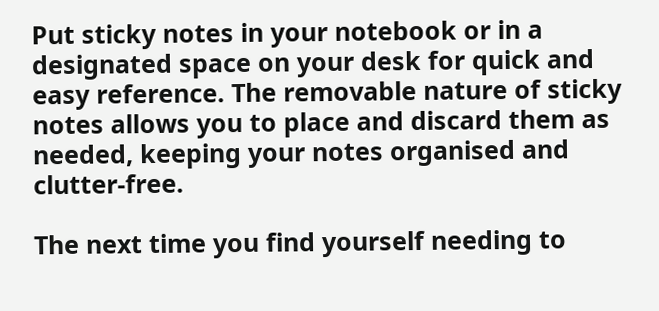Put sticky notes in your notebook or in a designated space on your desk for quick and easy reference. The removable nature of sticky notes allows you to place and discard them as needed, keeping your notes organised and clutter-free.

The next time you find yourself needing to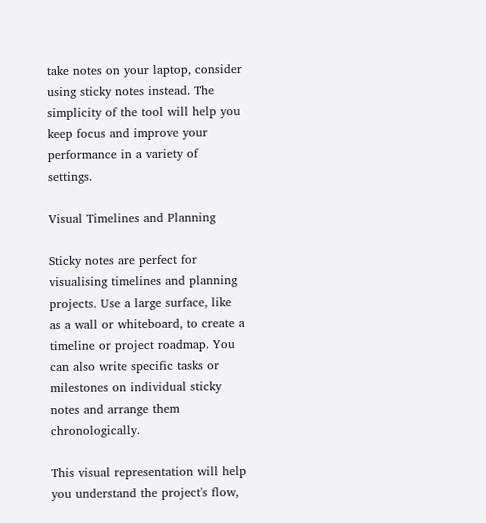take notes on your laptop, consider using sticky notes instead. The simplicity of the tool will help you keep focus and improve your performance in a variety of settings.

Visual Timelines and Planning

Sticky notes are perfect for visualising timelines and planning projects. Use a large surface, like as a wall or whiteboard, to create a timeline or project roadmap. You can also write specific tasks or milestones on individual sticky notes and arrange them chronologically.

This visual representation will help you understand the project's flow,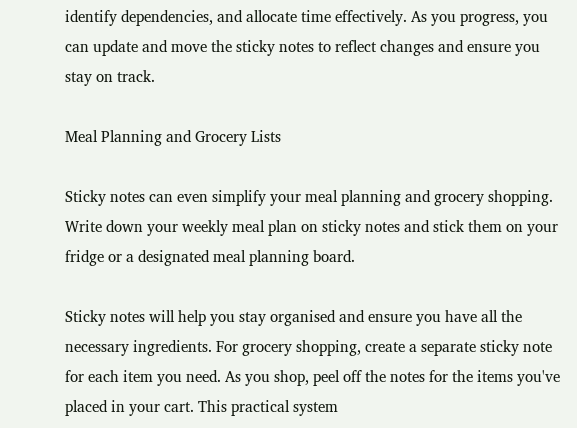identify dependencies, and allocate time effectively. As you progress, you can update and move the sticky notes to reflect changes and ensure you stay on track.

Meal Planning and Grocery Lists

Sticky notes can even simplify your meal planning and grocery shopping. Write down your weekly meal plan on sticky notes and stick them on your fridge or a designated meal planning board.

Sticky notes will help you stay organised and ensure you have all the necessary ingredients. For grocery shopping, create a separate sticky note for each item you need. As you shop, peel off the notes for the items you've placed in your cart. This practical system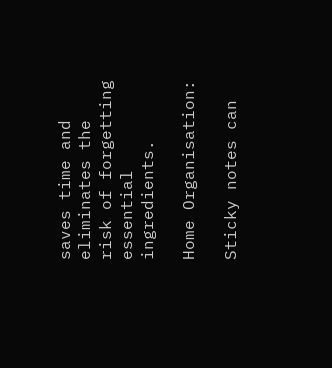saves time and eliminates the risk of forgetting essential ingredients.

Home Organisation:

Sticky notes can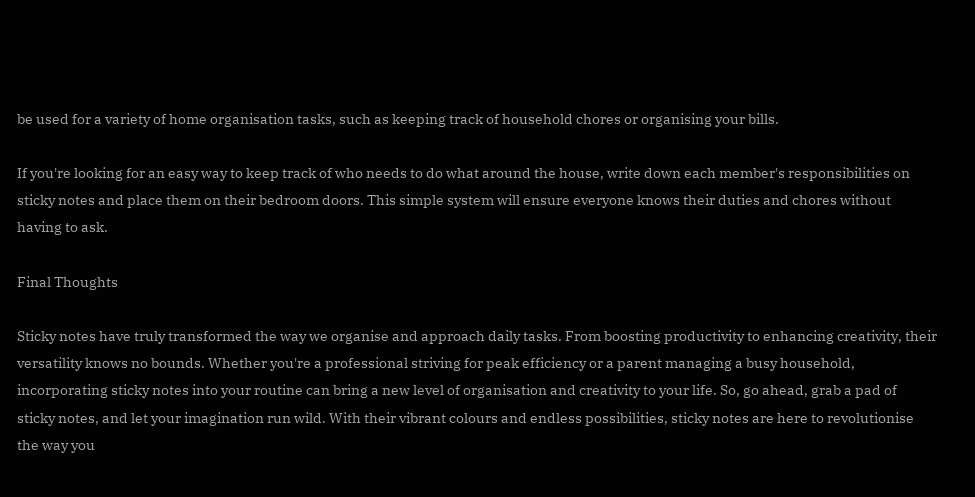be used for a variety of home organisation tasks, such as keeping track of household chores or organising your bills.

If you're looking for an easy way to keep track of who needs to do what around the house, write down each member's responsibilities on sticky notes and place them on their bedroom doors. This simple system will ensure everyone knows their duties and chores without having to ask.

Final Thoughts

Sticky notes have truly transformed the way we organise and approach daily tasks. From boosting productivity to enhancing creativity, their versatility knows no bounds. Whether you're a professional striving for peak efficiency or a parent managing a busy household, incorporating sticky notes into your routine can bring a new level of organisation and creativity to your life. So, go ahead, grab a pad of sticky notes, and let your imagination run wild. With their vibrant colours and endless possibilities, sticky notes are here to revolutionise the way you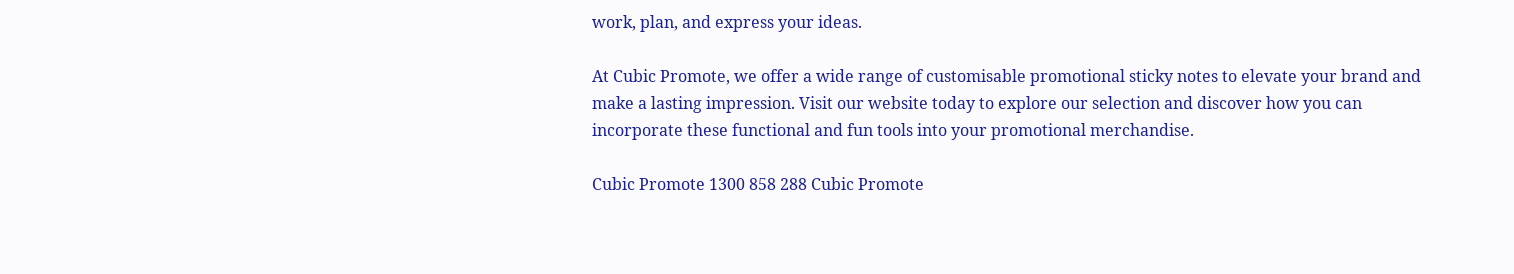work, plan, and express your ideas.

At Cubic Promote, we offer a wide range of customisable promotional sticky notes to elevate your brand and make a lasting impression. Visit our website today to explore our selection and discover how you can incorporate these functional and fun tools into your promotional merchandise.

Cubic Promote 1300 858 288 Cubic Promote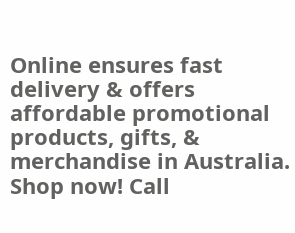Online ensures fast delivery & offers affordable promotional products, gifts, & merchandise in Australia. Shop now! Call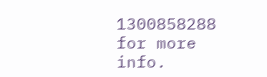1300858288 for more info.